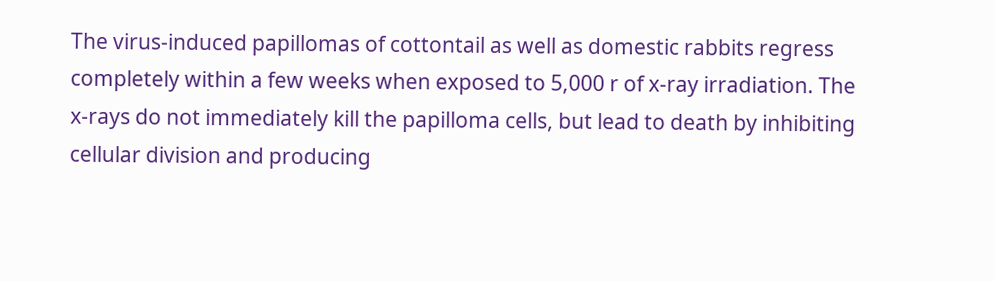The virus-induced papillomas of cottontail as well as domestic rabbits regress completely within a few weeks when exposed to 5,000 r of x-ray irradiation. The x-rays do not immediately kill the papilloma cells, but lead to death by inhibiting cellular division and producing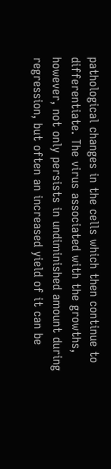pathological changes in the cells which then continue to differentiate. The virus associated with the growths, however, not only persists in undiminished amount during regression, but often an increased yield of it can be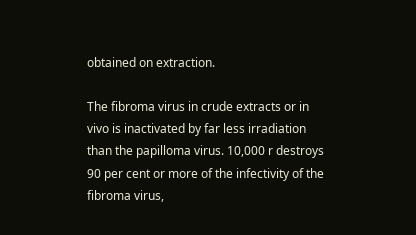obtained on extraction.

The fibroma virus in crude extracts or in vivo is inactivated by far less irradiation than the papilloma virus. 10,000 r destroys 90 per cent or more of the infectivity of the fibroma virus,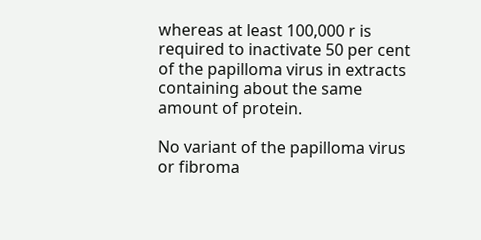whereas at least 100,000 r is required to inactivate 50 per cent of the papilloma virus in extracts containing about the same amount of protein.

No variant of the papilloma virus or fibroma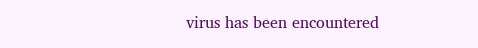virus has been encountered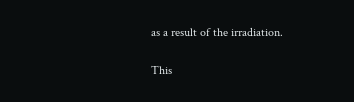as a result of the irradiation.

This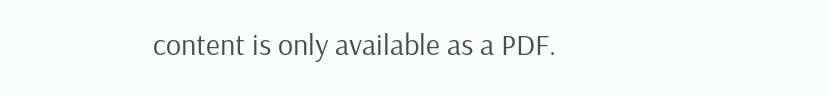content is only available as a PDF.